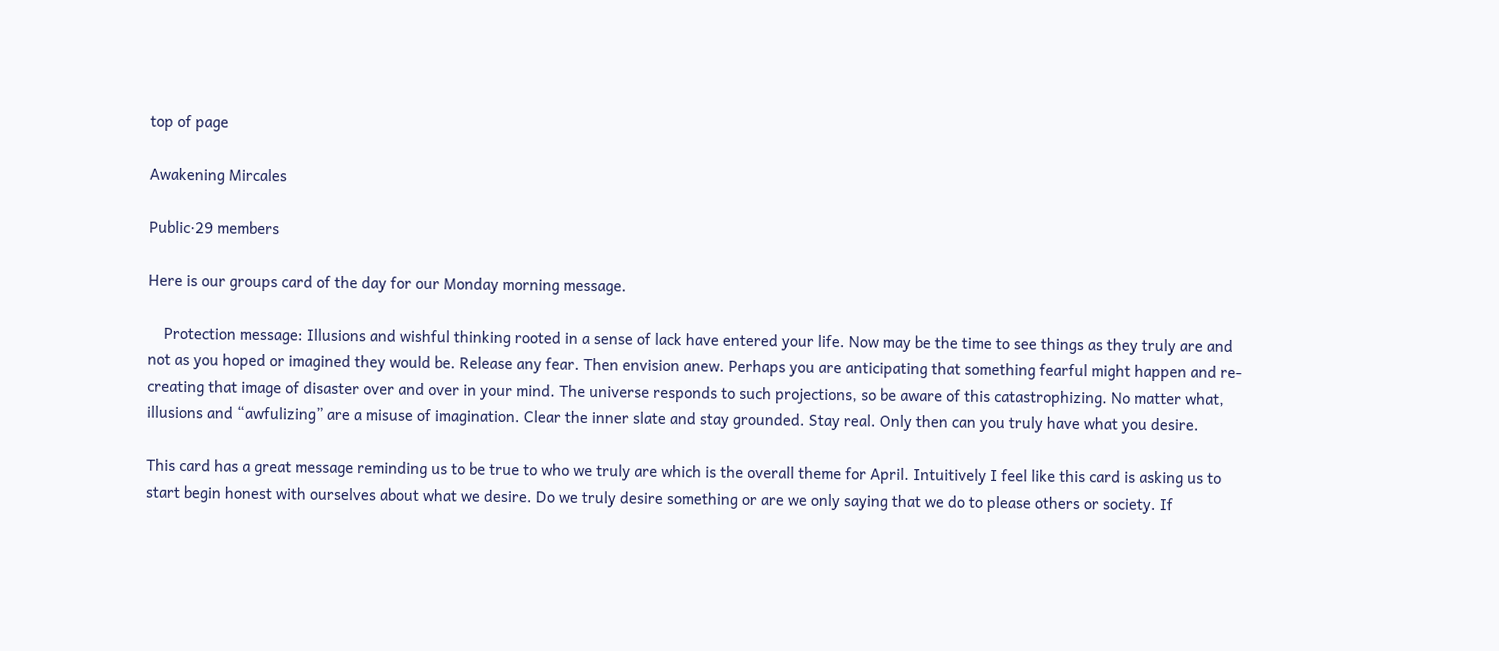top of page

Awakening Mircales

Public·29 members

Here is our groups card of the day for our Monday morning message.

    Protection message: Illusions and wishful thinking rooted in a sense of lack have entered your life. Now may be the time to see things as they truly are and not as you hoped or imagined they would be. Release any fear. Then envision anew. Perhaps you are anticipating that something fearful might happen and re-creating that image of disaster over and over in your mind. The universe responds to such projections, so be aware of this catastrophizing. No matter what, illusions and “awfulizing” are a misuse of imagination. Clear the inner slate and stay grounded. Stay real. Only then can you truly have what you desire.

This card has a great message reminding us to be true to who we truly are which is the overall theme for April. Intuitively I feel like this card is asking us to start begin honest with ourselves about what we desire. Do we truly desire something or are we only saying that we do to please others or society. If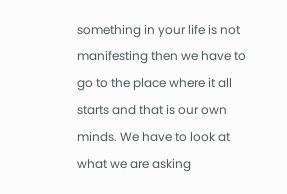something in your life is not manifesting then we have to go to the place where it all starts and that is our own minds. We have to look at what we are asking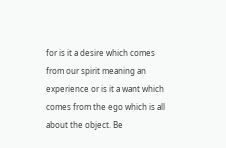for is it a desire which comes from our spirit meaning an experience or is it a want which comes from the ego which is all about the object. Be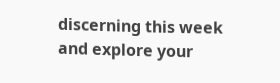discerning this week and explore your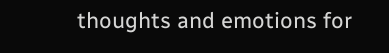thoughts and emotions for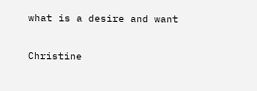what is a desire and want

Christine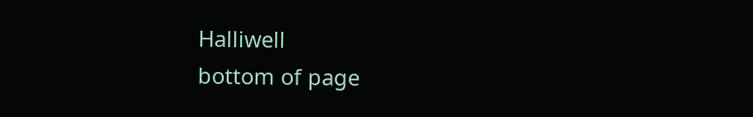Halliwell
bottom of page